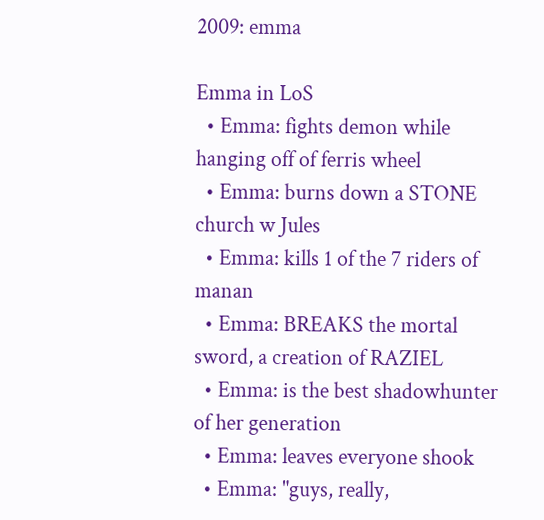2009: emma

Emma in LoS
  • Emma: fights demon while hanging off of ferris wheel
  • Emma: burns down a STONE church w Jules
  • Emma: kills 1 of the 7 riders of manan
  • Emma: BREAKS the mortal sword, a creation of RAZIEL
  • Emma: is the best shadowhunter of her generation
  • Emma: leaves everyone shook
  • Emma: "guys, really,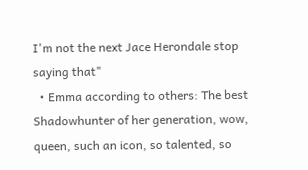I'm not the next Jace Herondale stop saying that"
  • Emma according to others: The best Shadowhunter of her generation, wow, queen, such an icon, so talented, so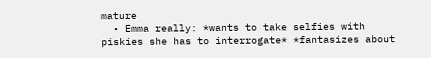mature
  • Emma really: *wants to take selfies with piskies she has to interrogate* *fantasizes about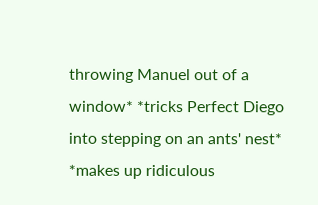throwing Manuel out of a window* *tricks Perfect Diego into stepping on an ants' nest* *makes up ridiculous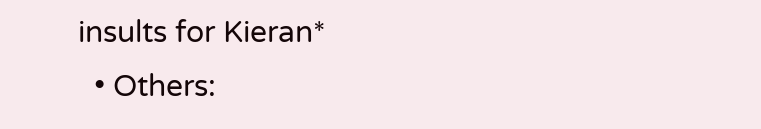insults for Kieran*
  • Others: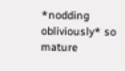*nodding obliviously* so mature